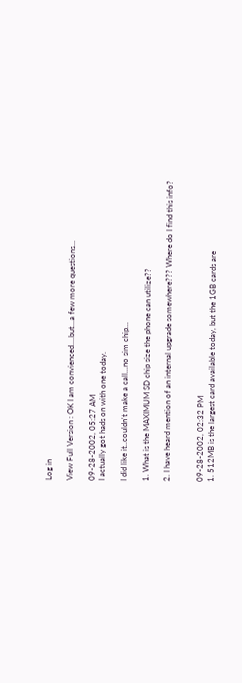Log in

View Full Version : OK I am convienced....but...a few more questions...

09-28-2002, 05:27 AM
I actually got hads on with one today.

I did like it..couldn't make a call...no sim chip...

1. What is the MAXIMUM SD chip size the phone can utilize??

2. I have heard mention of an internal upgrade somewhere??? Where do I find this info?


09-28-2002, 02:32 PM
1. 512MB is the largest card available today, but the 1GB cards are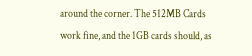around the corner. The 512MB Cards work fine, and the 1GB cards should, as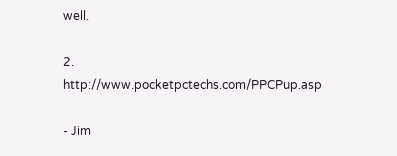well.

2. http://www.pocketpctechs.com/PPCPup.asp

- Jim